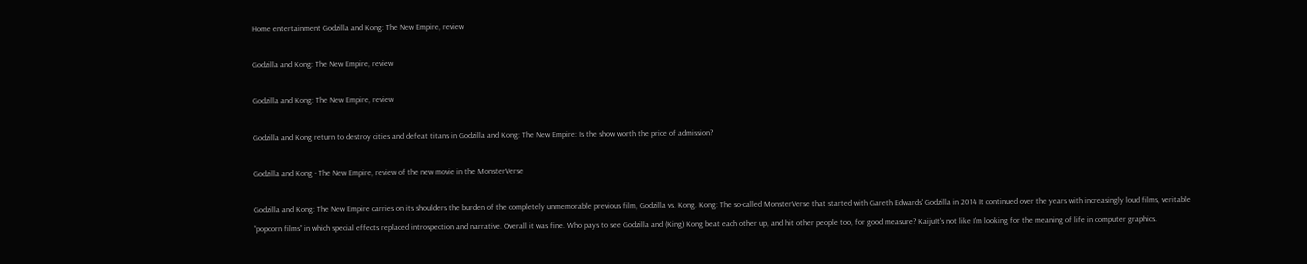Home entertainment Godzilla and Kong: The New Empire, review

Godzilla and Kong: The New Empire, review

Godzilla and Kong: The New Empire, review

Godzilla and Kong return to destroy cities and defeat titans in Godzilla and Kong: The New Empire: Is the show worth the price of admission?

Godzilla and Kong - The New Empire, review of the new movie in the MonsterVerse

Godzilla and Kong: The New Empire carries on its shoulders the burden of the completely unmemorable previous film, Godzilla vs. Kong. Kong: The so-called MonsterVerse that started with Gareth Edwards' Godzilla in 2014 It continued over the years with increasingly loud films, veritable “popcorn films” in which special effects replaced introspection and narrative. Overall it was fine. Who pays to see Godzilla and (King) Kong beat each other up, and hit other people too, for good measure? KaijuIt's not like I'm looking for the meaning of life in computer graphics.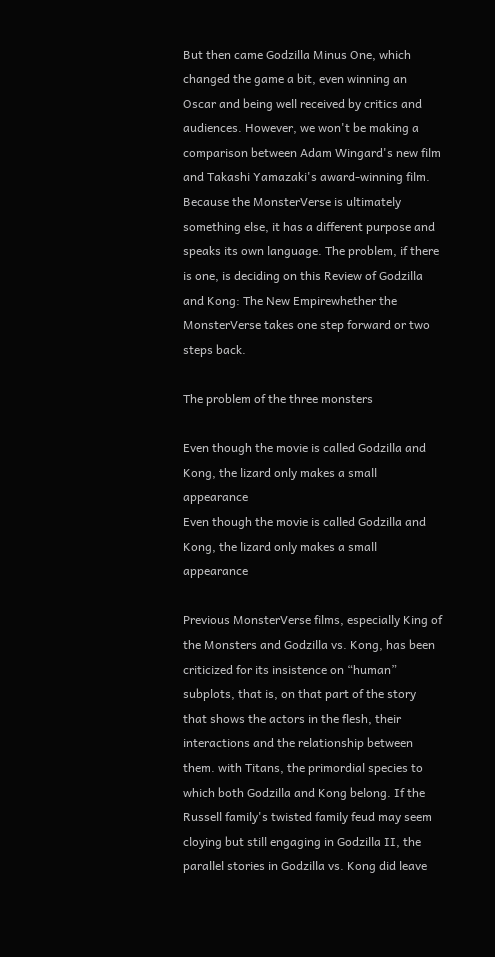But then came Godzilla Minus One, which changed the game a bit, even winning an Oscar and being well received by critics and audiences. However, we won't be making a comparison between Adam Wingard's new film and Takashi Yamazaki's award-winning film. Because the MonsterVerse is ultimately something else, it has a different purpose and speaks its own language. The problem, if there is one, is deciding on this Review of Godzilla and Kong: The New Empirewhether the MonsterVerse takes one step forward or two steps back.

The problem of the three monsters

Even though the movie is called Godzilla and Kong, the lizard only makes a small appearance
Even though the movie is called Godzilla and Kong, the lizard only makes a small appearance

Previous MonsterVerse films, especially King of the Monsters and Godzilla vs. Kong, has been criticized for its insistence on “human” subplots, that is, on that part of the story that shows the actors in the flesh, their interactions and the relationship between them. with Titans, the primordial species to which both Godzilla and Kong belong. If the Russell family's twisted family feud may seem cloying but still engaging in Godzilla II, the parallel stories in Godzilla vs. Kong did leave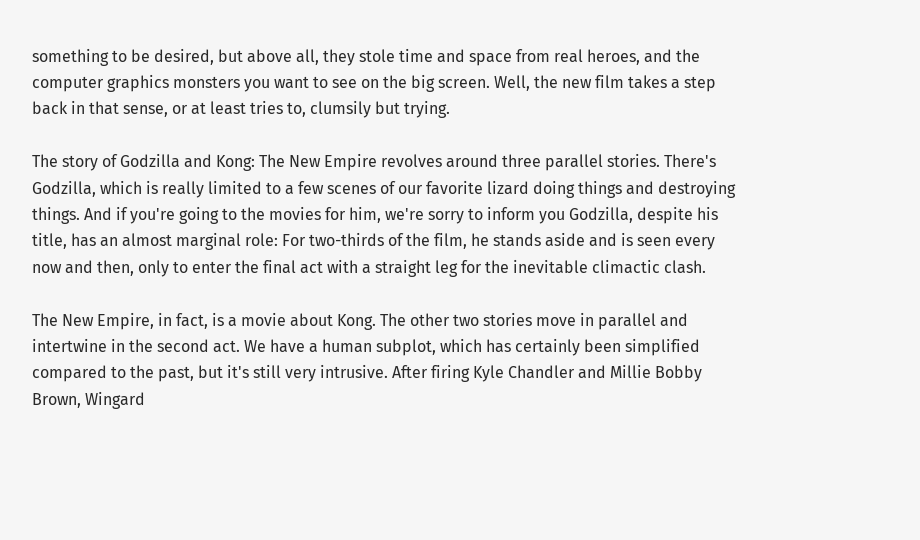something to be desired, but above all, they stole time and space from real heroes, and the computer graphics monsters you want to see on the big screen. Well, the new film takes a step back in that sense, or at least tries to, clumsily but trying.

The story of Godzilla and Kong: The New Empire revolves around three parallel stories. There's Godzilla, which is really limited to a few scenes of our favorite lizard doing things and destroying things. And if you're going to the movies for him, we're sorry to inform you Godzilla, despite his title, has an almost marginal role: For two-thirds of the film, he stands aside and is seen every now and then, only to enter the final act with a straight leg for the inevitable climactic clash.

The New Empire, in fact, is a movie about Kong. The other two stories move in parallel and intertwine in the second act. We have a human subplot, which has certainly been simplified compared to the past, but it's still very intrusive. After firing Kyle Chandler and Millie Bobby Brown, Wingard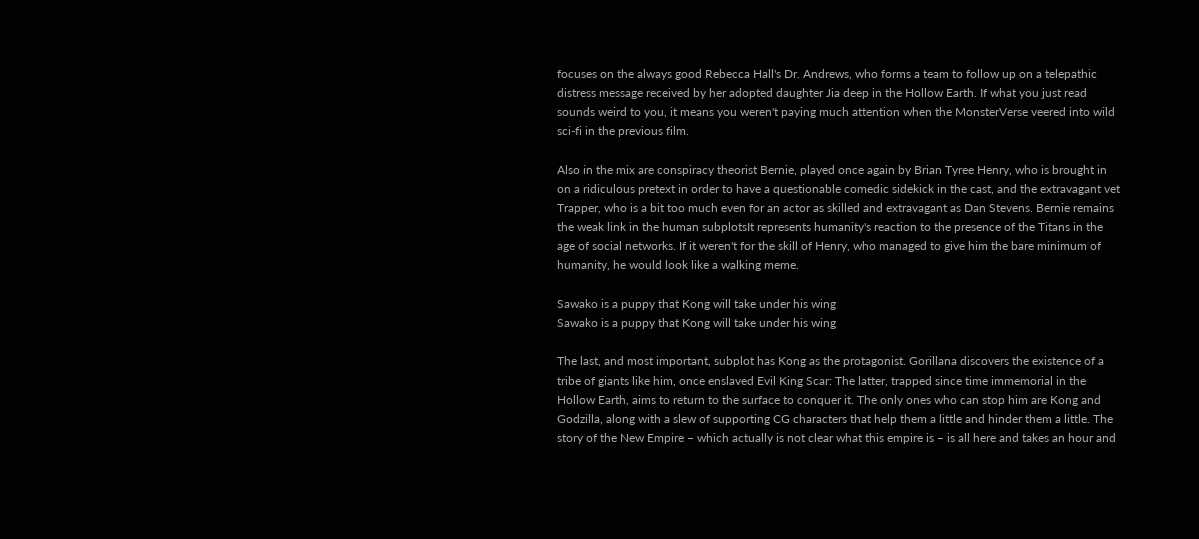focuses on the always good Rebecca Hall's Dr. Andrews, who forms a team to follow up on a telepathic distress message received by her adopted daughter Jia deep in the Hollow Earth. If what you just read sounds weird to you, it means you weren't paying much attention when the MonsterVerse veered into wild sci-fi in the previous film.

Also in the mix are conspiracy theorist Bernie, played once again by Brian Tyree Henry, who is brought in on a ridiculous pretext in order to have a questionable comedic sidekick in the cast, and the extravagant vet Trapper, who is a bit too much even for an actor as skilled and extravagant as Dan Stevens. Bernie remains the weak link in the human subplotsIt represents humanity's reaction to the presence of the Titans in the age of social networks. If it weren't for the skill of Henry, who managed to give him the bare minimum of humanity, he would look like a walking meme.

Sawako is a puppy that Kong will take under his wing
Sawako is a puppy that Kong will take under his wing

The last, and most important, subplot has Kong as the protagonist. Gorillana discovers the existence of a tribe of giants like him, once enslaved Evil King Scar: The latter, trapped since time immemorial in the Hollow Earth, aims to return to the surface to conquer it. The only ones who can stop him are Kong and Godzilla, along with a slew of supporting CG characters that help them a little and hinder them a little. The story of the New Empire – which actually is not clear what this empire is – is all here and takes an hour and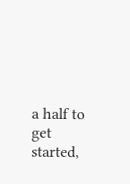a half to get started,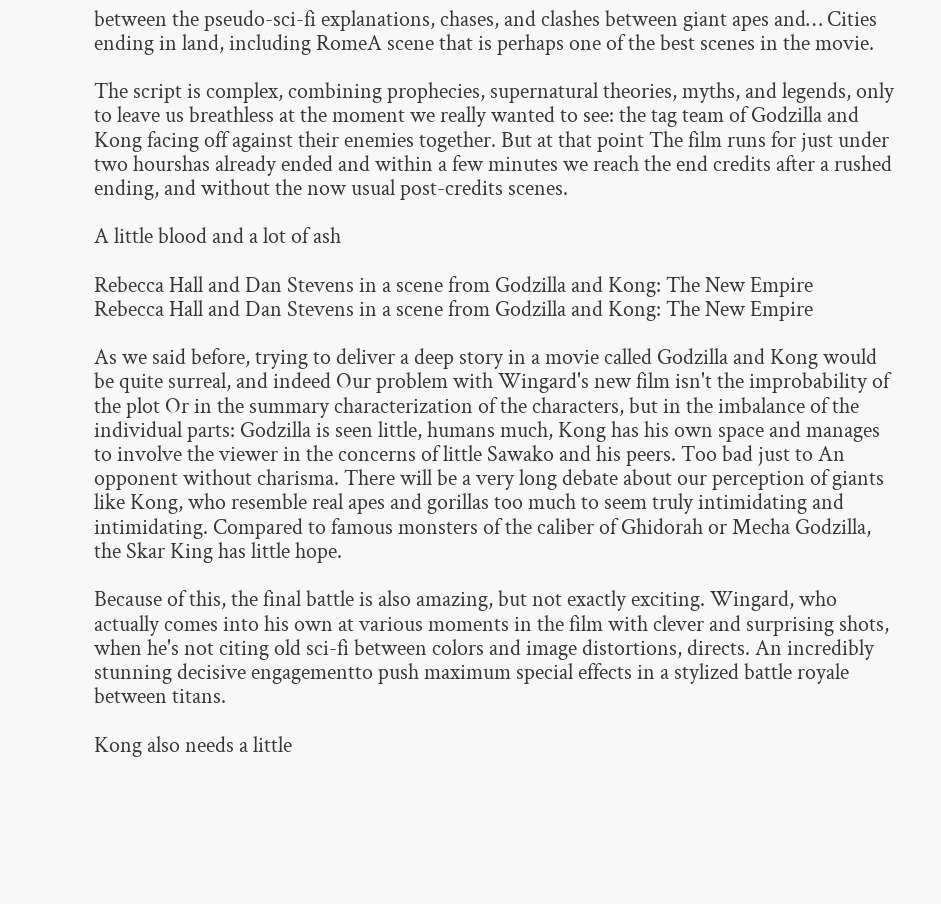between the pseudo-sci-fi explanations, chases, and clashes between giant apes and… Cities ending in land, including RomeA scene that is perhaps one of the best scenes in the movie.

The script is complex, combining prophecies, supernatural theories, myths, and legends, only to leave us breathless at the moment we really wanted to see: the tag team of Godzilla and Kong facing off against their enemies together. But at that point The film runs for just under two hourshas already ended and within a few minutes we reach the end credits after a rushed ending, and without the now usual post-credits scenes.

A little blood and a lot of ash

Rebecca Hall and Dan Stevens in a scene from Godzilla and Kong: The New Empire
Rebecca Hall and Dan Stevens in a scene from Godzilla and Kong: The New Empire

As we said before, trying to deliver a deep story in a movie called Godzilla and Kong would be quite surreal, and indeed Our problem with Wingard's new film isn't the improbability of the plot Or in the summary characterization of the characters, but in the imbalance of the individual parts: Godzilla is seen little, humans much, Kong has his own space and manages to involve the viewer in the concerns of little Sawako and his peers. Too bad just to An opponent without charisma. There will be a very long debate about our perception of giants like Kong, who resemble real apes and gorillas too much to seem truly intimidating and intimidating. Compared to famous monsters of the caliber of Ghidorah or Mecha Godzilla, the Skar King has little hope.

Because of this, the final battle is also amazing, but not exactly exciting. Wingard, who actually comes into his own at various moments in the film with clever and surprising shots, when he's not citing old sci-fi between colors and image distortions, directs. An incredibly stunning decisive engagementto push maximum special effects in a stylized battle royale between titans.

Kong also needs a little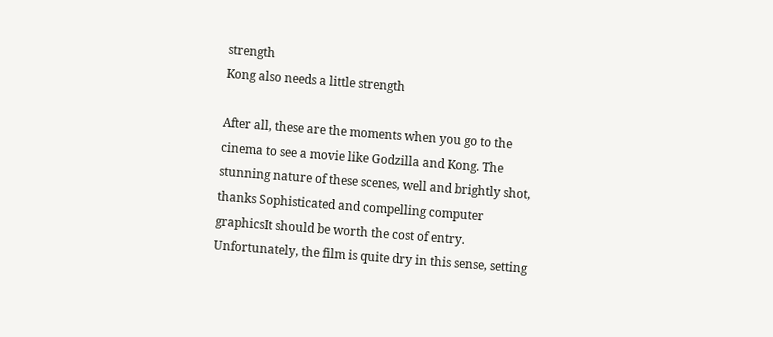strength
Kong also needs a little strength

After all, these are the moments when you go to the cinema to see a movie like Godzilla and Kong. The stunning nature of these scenes, well and brightly shot, thanks Sophisticated and compelling computer graphicsIt should be worth the cost of entry. Unfortunately, the film is quite dry in this sense, setting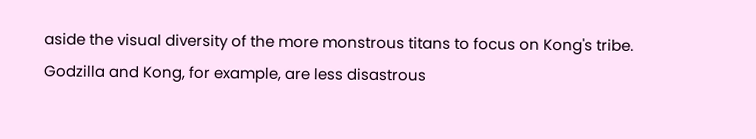aside the visual diversity of the more monstrous titans to focus on Kong's tribe. Godzilla and Kong, for example, are less disastrous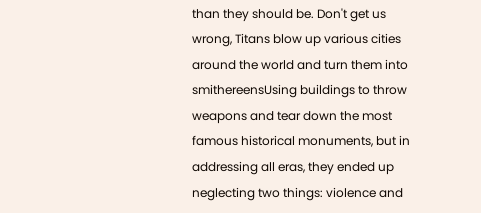than they should be. Don't get us wrong, Titans blow up various cities around the world and turn them into smithereensUsing buildings to throw weapons and tear down the most famous historical monuments, but in addressing all eras, they ended up neglecting two things: violence and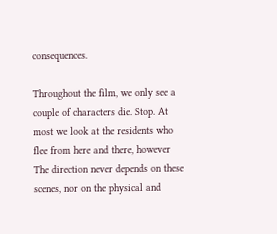consequences.

Throughout the film, we only see a couple of characters die. Stop. At most we look at the residents who flee from here and there, however The direction never depends on these scenes, nor on the physical and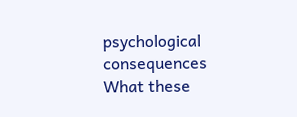psychological consequences What these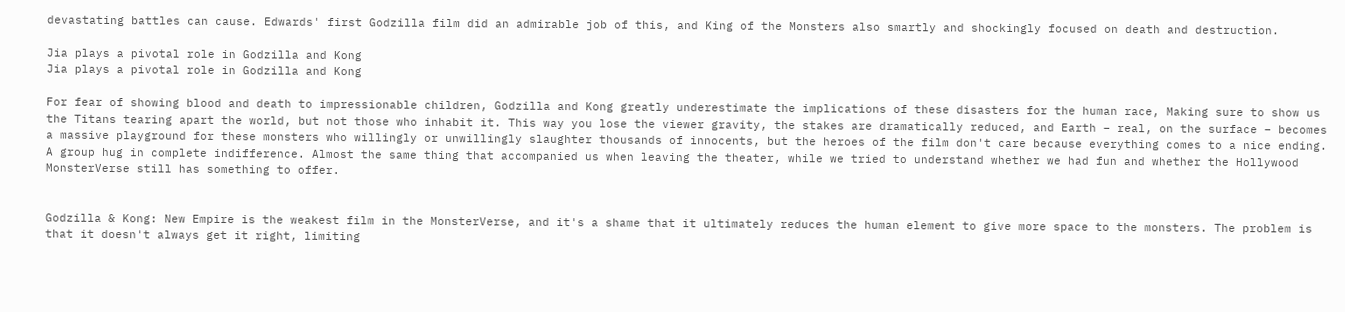devastating battles can cause. Edwards' first Godzilla film did an admirable job of this, and King of the Monsters also smartly and shockingly focused on death and destruction.

Jia plays a pivotal role in Godzilla and Kong
Jia plays a pivotal role in Godzilla and Kong

For fear of showing blood and death to impressionable children, Godzilla and Kong greatly underestimate the implications of these disasters for the human race, Making sure to show us the Titans tearing apart the world, but not those who inhabit it. This way you lose the viewer gravity, the stakes are dramatically reduced, and Earth – real, on the surface – becomes a massive playground for these monsters who willingly or unwillingly slaughter thousands of innocents, but the heroes of the film don't care because everything comes to a nice ending. A group hug in complete indifference. Almost the same thing that accompanied us when leaving the theater, while we tried to understand whether we had fun and whether the Hollywood MonsterVerse still has something to offer.


Godzilla & Kong: New Empire is the weakest film in the MonsterVerse, and it's a shame that it ultimately reduces the human element to give more space to the monsters. The problem is that it doesn't always get it right, limiting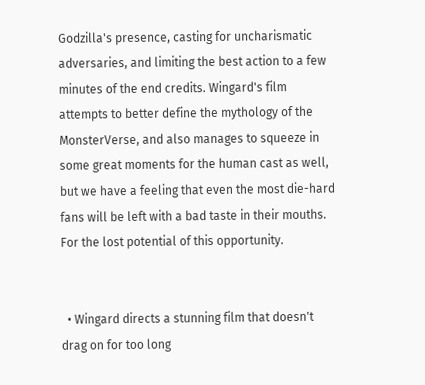Godzilla's presence, casting for uncharismatic adversaries, and limiting the best action to a few minutes of the end credits. Wingard's film attempts to better define the mythology of the MonsterVerse, and also manages to squeeze in some great moments for the human cast as well, but we have a feeling that even the most die-hard fans will be left with a bad taste in their mouths. For the lost potential of this opportunity.


  • Wingard directs a stunning film that doesn't drag on for too long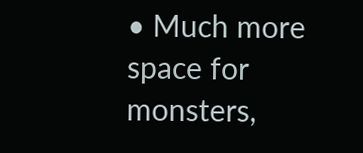• Much more space for monsters,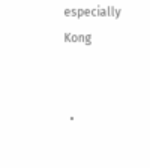especially Kong


  •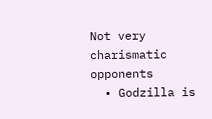Not very charismatic opponents
  • Godzilla is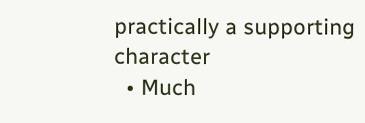practically a supporting character
  • Much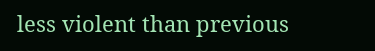less violent than previous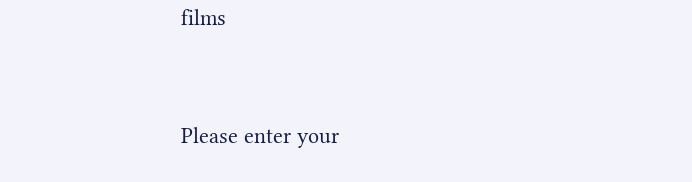films


Please enter your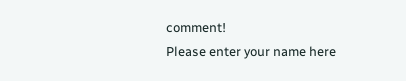comment!
Please enter your name here